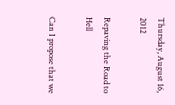Thursday, August 16, 2012

Repaving the Road to Hell

Can I propose that we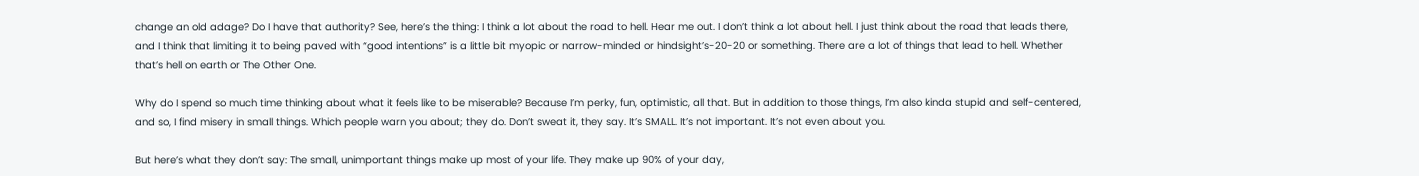change an old adage? Do I have that authority? See, here’s the thing: I think a lot about the road to hell. Hear me out. I don’t think a lot about hell. I just think about the road that leads there, and I think that limiting it to being paved with “good intentions” is a little bit myopic or narrow-minded or hindsight’s-20-20 or something. There are a lot of things that lead to hell. Whether that’s hell on earth or The Other One.

Why do I spend so much time thinking about what it feels like to be miserable? Because I’m perky, fun, optimistic, all that. But in addition to those things, I’m also kinda stupid and self-centered, and so, I find misery in small things. Which people warn you about; they do. Don’t sweat it, they say. It’s SMALL. It’s not important. It’s not even about you.

But here’s what they don’t say: The small, unimportant things make up most of your life. They make up 90% of your day,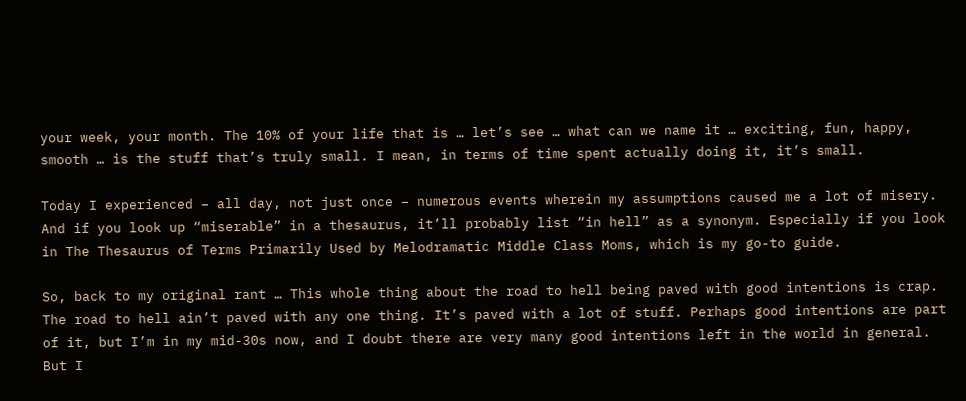your week, your month. The 10% of your life that is … let’s see … what can we name it … exciting, fun, happy, smooth … is the stuff that’s truly small. I mean, in terms of time spent actually doing it, it’s small.

Today I experienced – all day, not just once – numerous events wherein my assumptions caused me a lot of misery. And if you look up “miserable” in a thesaurus, it’ll probably list “in hell” as a synonym. Especially if you look in The Thesaurus of Terms Primarily Used by Melodramatic Middle Class Moms, which is my go-to guide.

So, back to my original rant … This whole thing about the road to hell being paved with good intentions is crap. The road to hell ain’t paved with any one thing. It’s paved with a lot of stuff. Perhaps good intentions are part of it, but I’m in my mid-30s now, and I doubt there are very many good intentions left in the world in general. But I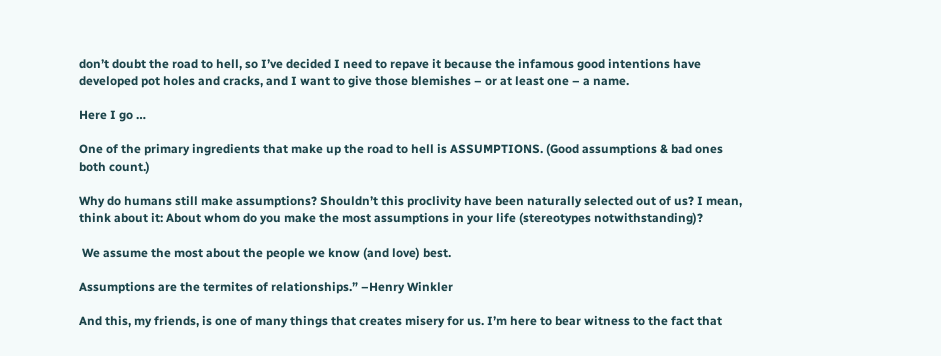don’t doubt the road to hell, so I’ve decided I need to repave it because the infamous good intentions have developed pot holes and cracks, and I want to give those blemishes – or at least one – a name.

Here I go …

One of the primary ingredients that make up the road to hell is ASSUMPTIONS. (Good assumptions & bad ones both count.)

Why do humans still make assumptions? Shouldn’t this proclivity have been naturally selected out of us? I mean, think about it: About whom do you make the most assumptions in your life (stereotypes notwithstanding)?

 We assume the most about the people we know (and love) best.

Assumptions are the termites of relationships.” –Henry Winkler

And this, my friends, is one of many things that creates misery for us. I’m here to bear witness to the fact that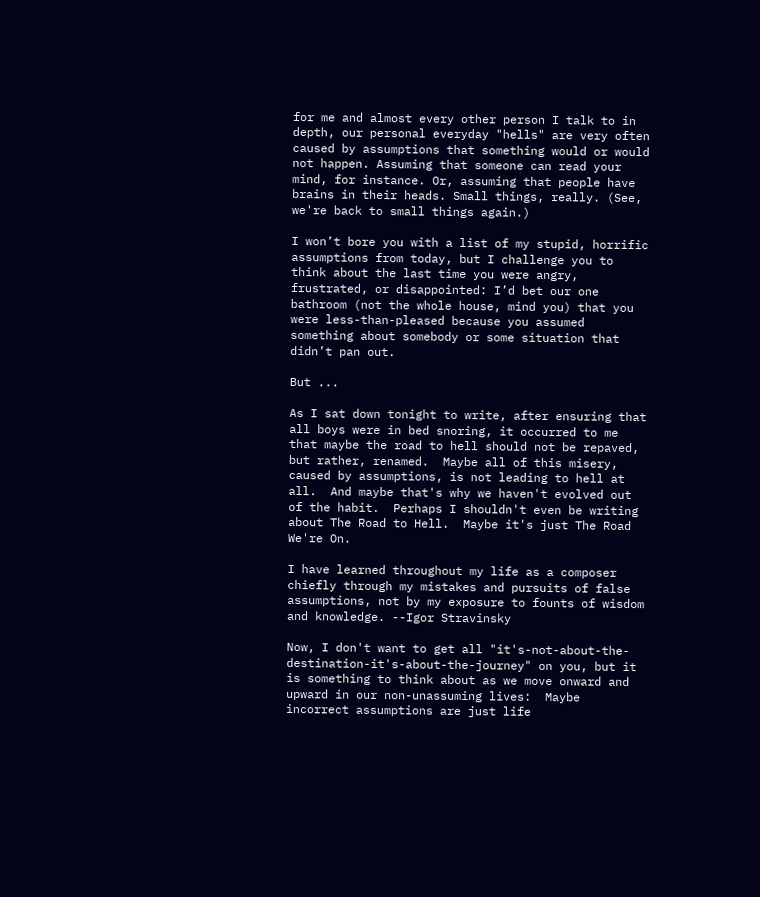for me and almost every other person I talk to in depth, our personal everyday "hells" are very often caused by assumptions that something would or would not happen. Assuming that someone can read your mind, for instance. Or, assuming that people have brains in their heads. Small things, really. (See, we're back to small things again.)

I won’t bore you with a list of my stupid, horrific assumptions from today, but I challenge you to think about the last time you were angry, frustrated, or disappointed: I’d bet our one bathroom (not the whole house, mind you) that you were less-than-pleased because you assumed something about somebody or some situation that didn’t pan out.

But ...

As I sat down tonight to write, after ensuring that all boys were in bed snoring, it occurred to me that maybe the road to hell should not be repaved, but rather, renamed.  Maybe all of this misery, caused by assumptions, is not leading to hell at all.  And maybe that's why we haven't evolved out of the habit.  Perhaps I shouldn't even be writing about The Road to Hell.  Maybe it's just The Road We're On.

I have learned throughout my life as a composer chiefly through my mistakes and pursuits of false assumptions, not by my exposure to founts of wisdom and knowledge. --Igor Stravinsky

Now, I don't want to get all "it's-not-about-the-destination-it's-about-the-journey" on you, but it is something to think about as we move onward and upward in our non-unassuming lives:  Maybe incorrect assumptions are just life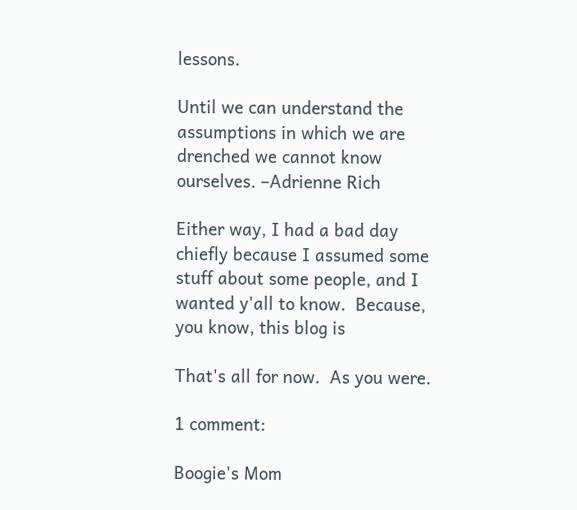lessons.

Until we can understand the assumptions in which we are drenched we cannot know ourselves. –Adrienne Rich

Either way, I had a bad day chiefly because I assumed some stuff about some people, and I wanted y'all to know.  Because, you know, this blog is

That's all for now.  As you were.

1 comment:

Boogie's Mom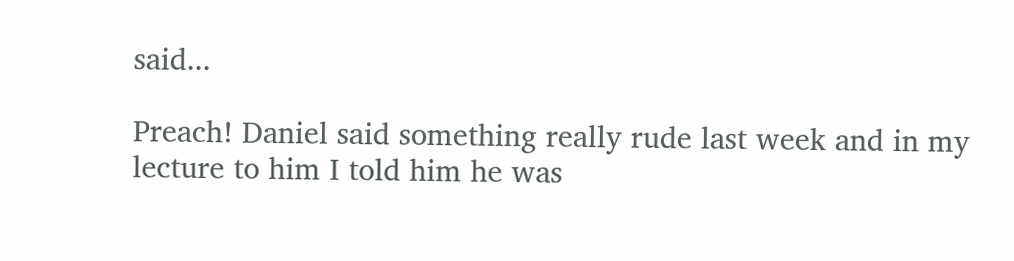said...

Preach! Daniel said something really rude last week and in my lecture to him I told him he was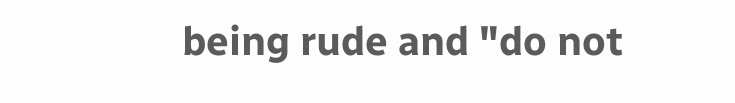being rude and "do not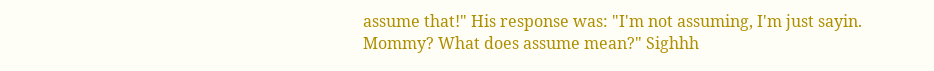assume that!" His response was: "I'm not assuming, I'm just sayin. Mommy? What does assume mean?" Sighhh